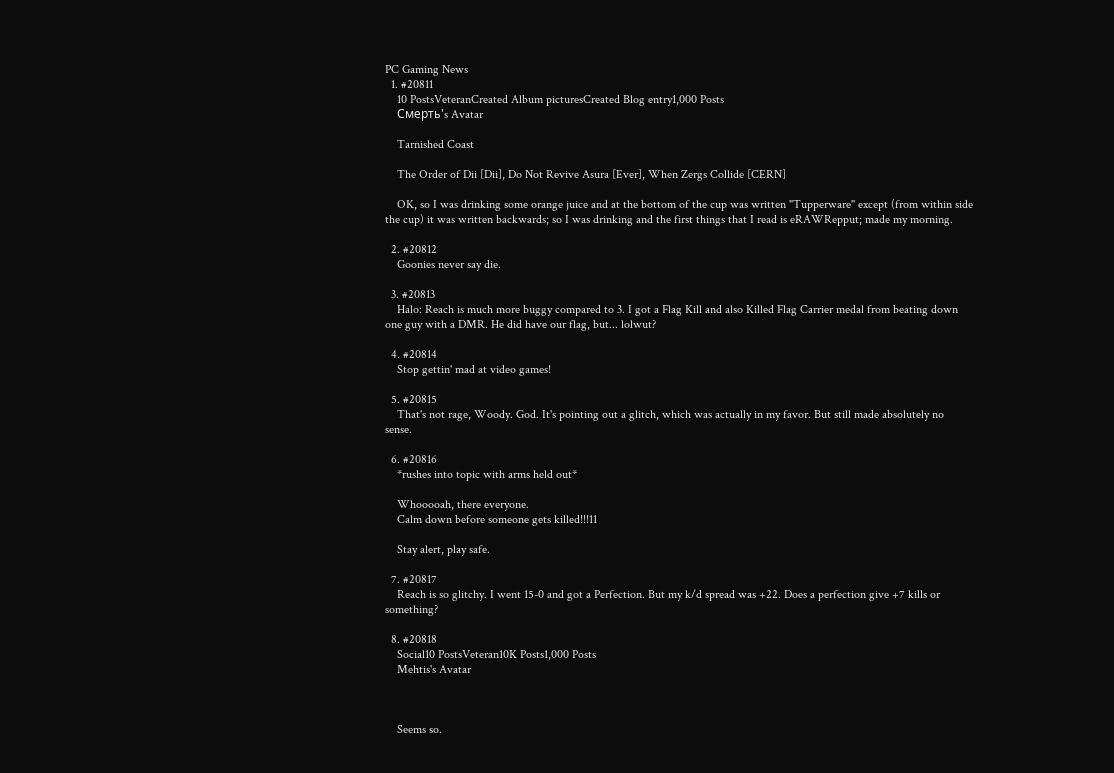PC Gaming News
  1. #20811
    10 PostsVeteranCreated Album picturesCreated Blog entry1,000 Posts
    Смерть's Avatar

    Tarnished Coast

    The Order of Dii [Dii], Do Not Revive Asura [Ever], When Zergs Collide [CERN]

    OK, so I was drinking some orange juice and at the bottom of the cup was written "Tupperware" except (from within side the cup) it was written backwards; so I was drinking and the first things that I read is eRAWRepput; made my morning.

  2. #20812
    Goonies never say die.

  3. #20813
    Halo: Reach is much more buggy compared to 3. I got a Flag Kill and also Killed Flag Carrier medal from beating down one guy with a DMR. He did have our flag, but... lolwut?

  4. #20814
    Stop gettin' mad at video games!

  5. #20815
    That's not rage, Woody. God. It's pointing out a glitch, which was actually in my favor. But still made absolutely no sense.

  6. #20816
    *rushes into topic with arms held out*

    Whooooah, there everyone.
    Calm down before someone gets killed!!!11

    Stay alert, play safe.

  7. #20817
    Reach is so glitchy. I went 15-0 and got a Perfection. But my k/d spread was +22. Does a perfection give +7 kills or something?

  8. #20818
    Social10 PostsVeteran10K Posts1,000 Posts
    Mehtis's Avatar



    Seems so.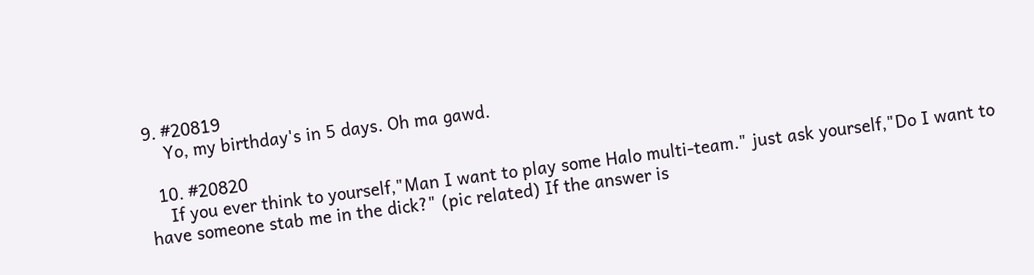9. #20819
    Yo, my birthday's in 5 days. Oh ma gawd.

  10. #20820
    If you ever think to yourself,"Man I want to play some Halo multi-team." just ask yourself,"Do I want to have someone stab me in the dick?" (pic related) If the answer is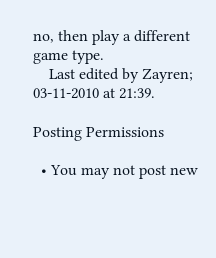no, then play a different game type.
    Last edited by Zayren; 03-11-2010 at 21:39.

Posting Permissions

  • You may not post new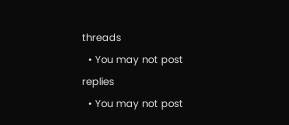threads
  • You may not post replies
  • You may not post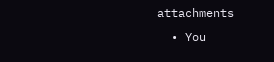attachments
  • You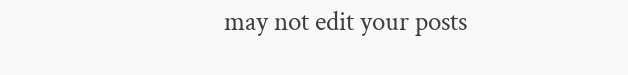may not edit your posts